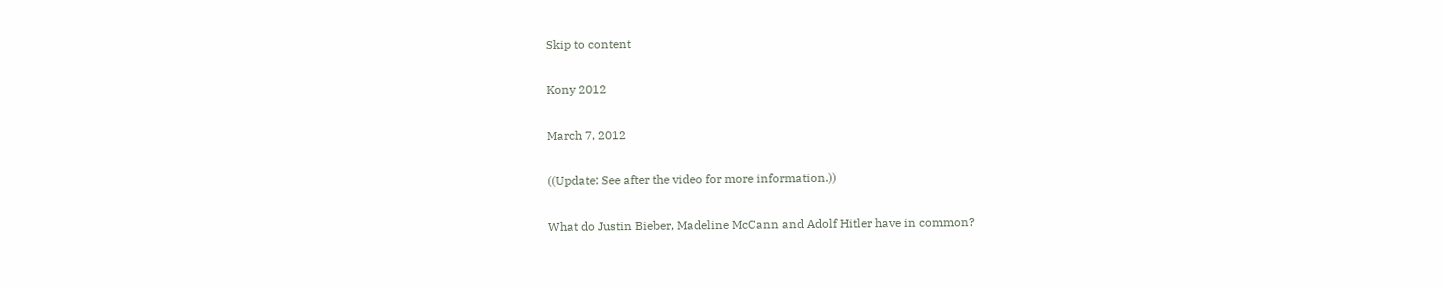Skip to content

Kony 2012

March 7, 2012

((Update: See after the video for more information.))

What do Justin Bieber, Madeline McCann and Adolf Hitler have in common?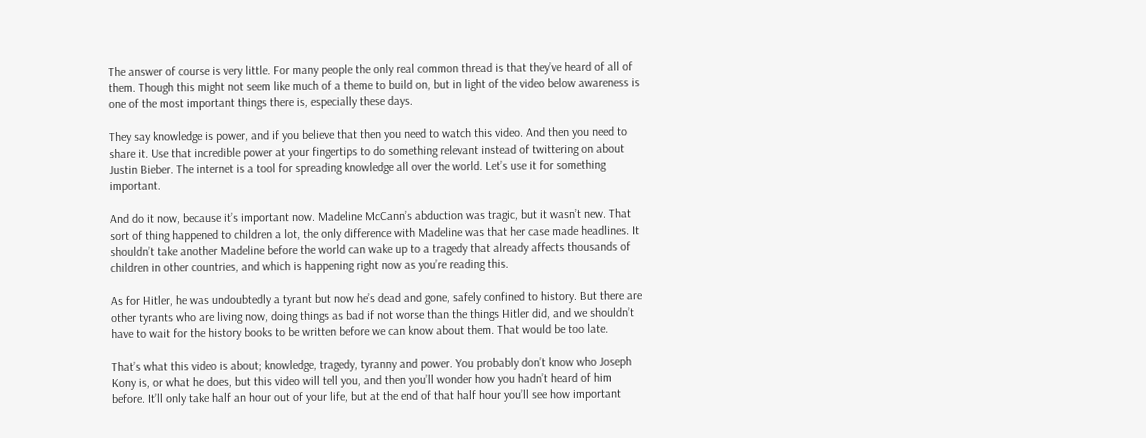The answer of course is very little. For many people the only real common thread is that they’ve heard of all of them. Though this might not seem like much of a theme to build on, but in light of the video below awareness is one of the most important things there is, especially these days.

They say knowledge is power, and if you believe that then you need to watch this video. And then you need to share it. Use that incredible power at your fingertips to do something relevant instead of twittering on about Justin Bieber. The internet is a tool for spreading knowledge all over the world. Let’s use it for something important.

And do it now, because it’s important now. Madeline McCann’s abduction was tragic, but it wasn’t new. That sort of thing happened to children a lot, the only difference with Madeline was that her case made headlines. It shouldn’t take another Madeline before the world can wake up to a tragedy that already affects thousands of children in other countries, and which is happening right now as you’re reading this.

As for Hitler, he was undoubtedly a tyrant but now he’s dead and gone, safely confined to history. But there are other tyrants who are living now, doing things as bad if not worse than the things Hitler did, and we shouldn’t have to wait for the history books to be written before we can know about them. That would be too late.

That’s what this video is about; knowledge, tragedy, tyranny and power. You probably don’t know who Joseph Kony is, or what he does, but this video will tell you, and then you’ll wonder how you hadn’t heard of him before. It’ll only take half an hour out of your life, but at the end of that half hour you’ll see how important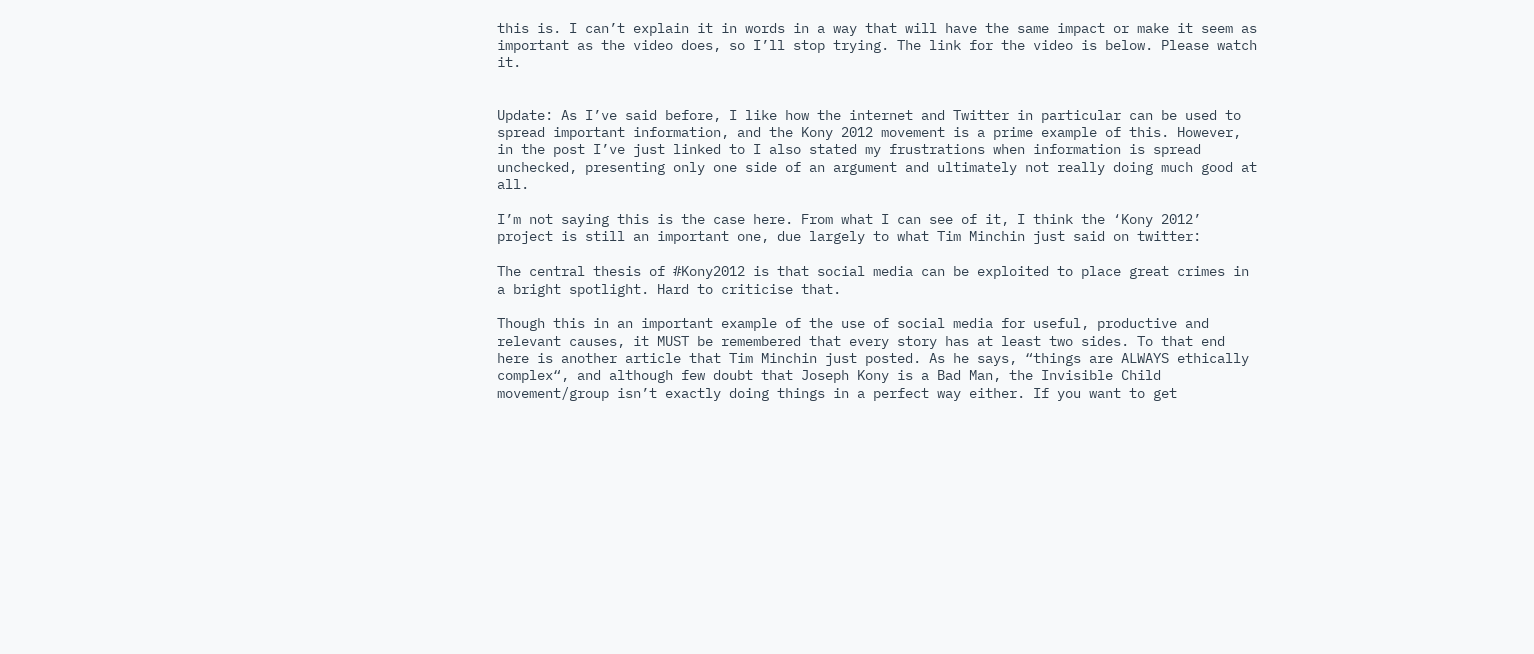this is. I can’t explain it in words in a way that will have the same impact or make it seem as important as the video does, so I’ll stop trying. The link for the video is below. Please watch it.


Update: As I’ve said before, I like how the internet and Twitter in particular can be used to spread important information, and the Kony 2012 movement is a prime example of this. However, in the post I’ve just linked to I also stated my frustrations when information is spread unchecked, presenting only one side of an argument and ultimately not really doing much good at all.

I’m not saying this is the case here. From what I can see of it, I think the ‘Kony 2012’ project is still an important one, due largely to what Tim Minchin just said on twitter:

The central thesis of #Kony2012 is that social media can be exploited to place great crimes in a bright spotlight. Hard to criticise that.

Though this in an important example of the use of social media for useful, productive and relevant causes, it MUST be remembered that every story has at least two sides. To that end here is another article that Tim Minchin just posted. As he says, “things are ALWAYS ethically complex“, and although few doubt that Joseph Kony is a Bad Man, the Invisible Child movement/group isn’t exactly doing things in a perfect way either. If you want to get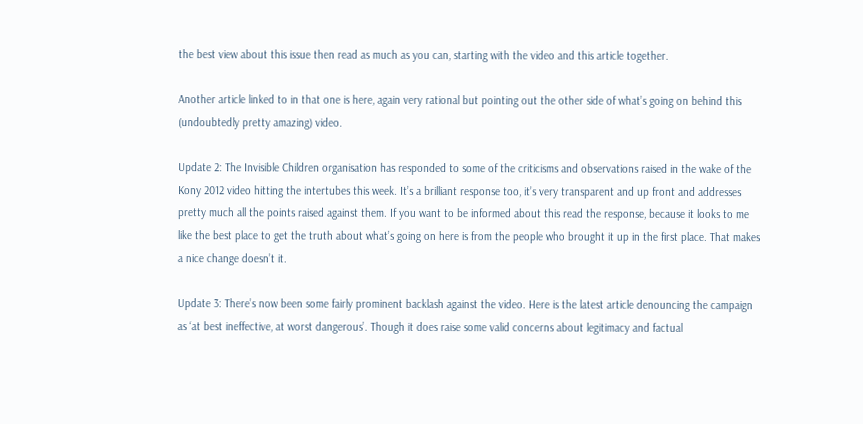the best view about this issue then read as much as you can, starting with the video and this article together.

Another article linked to in that one is here, again very rational but pointing out the other side of what’s going on behind this (undoubtedly pretty amazing) video.

Update 2: The Invisible Children organisation has responded to some of the criticisms and observations raised in the wake of the Kony 2012 video hitting the intertubes this week. It’s a brilliant response too, it’s very transparent and up front and addresses pretty much all the points raised against them. If you want to be informed about this read the response, because it looks to me like the best place to get the truth about what’s going on here is from the people who brought it up in the first place. That makes a nice change doesn’t it.

Update 3: There’s now been some fairly prominent backlash against the video. Here is the latest article denouncing the campaign as ‘at best ineffective, at worst dangerous’. Though it does raise some valid concerns about legitimacy and factual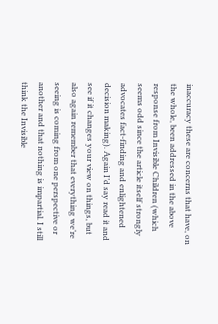inaccuracy these are concerns that have, on the whole, been addressed in the above response from Invisible Children (which seems odd since the article itself strongly advocates fact-finding and enlightened decision making). Again I’d say read it and see if it changes your view on things, but also again remember that everything we’re seeing is coming from one perspective or another and that nothing is impartial. I still think the Invisible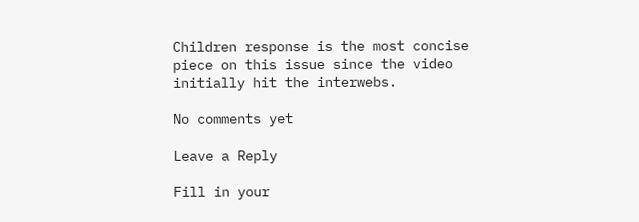Children response is the most concise piece on this issue since the video initially hit the interwebs.

No comments yet

Leave a Reply

Fill in your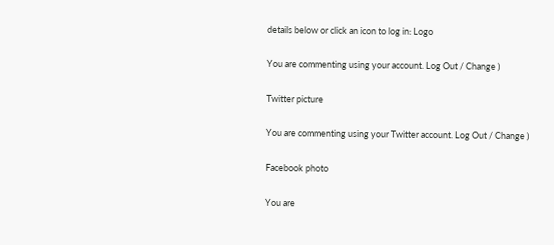details below or click an icon to log in: Logo

You are commenting using your account. Log Out / Change )

Twitter picture

You are commenting using your Twitter account. Log Out / Change )

Facebook photo

You are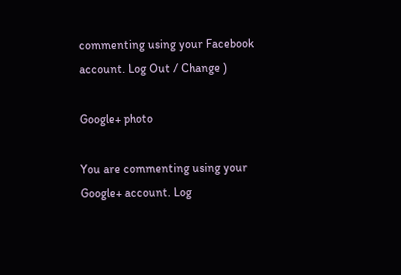commenting using your Facebook account. Log Out / Change )

Google+ photo

You are commenting using your Google+ account. Log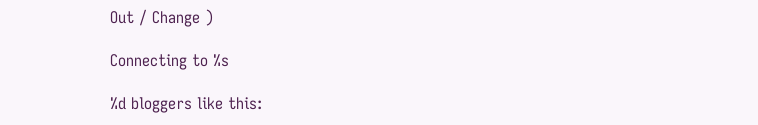Out / Change )

Connecting to %s

%d bloggers like this: